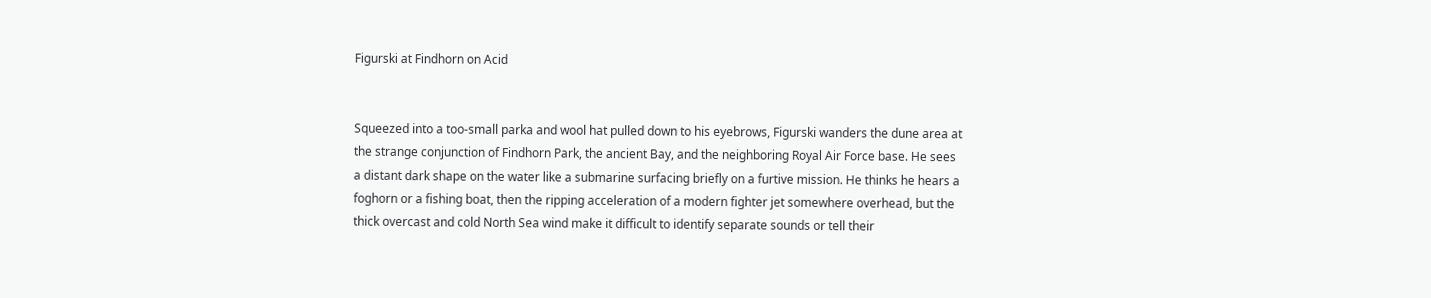Figurski at Findhorn on Acid


Squeezed into a too-small parka and wool hat pulled down to his eyebrows, Figurski wanders the dune area at the strange conjunction of Findhorn Park, the ancient Bay, and the neighboring Royal Air Force base. He sees a distant dark shape on the water like a submarine surfacing briefly on a furtive mission. He thinks he hears a foghorn or a fishing boat, then the ripping acceleration of a modern fighter jet somewhere overhead, but the thick overcast and cold North Sea wind make it difficult to identify separate sounds or tell their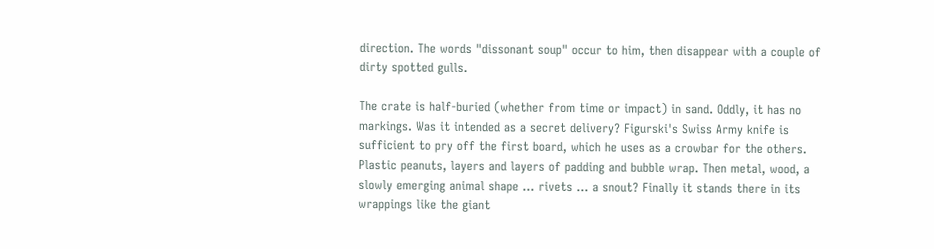direction. The words "dissonant soup" occur to him, then disappear with a couple of dirty spotted gulls.

The crate is half-buried (whether from time or impact) in sand. Oddly, it has no markings. Was it intended as a secret delivery? Figurski's Swiss Army knife is sufficient to pry off the first board, which he uses as a crowbar for the others. Plastic peanuts, layers and layers of padding and bubble wrap. Then metal, wood, a slowly emerging animal shape ... rivets ... a snout? Finally it stands there in its wrappings like the giant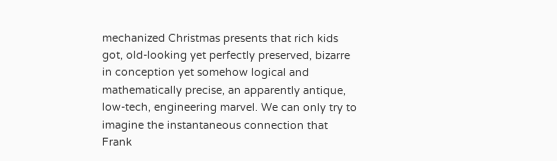mechanized Christmas presents that rich kids got, old-looking yet perfectly preserved, bizarre in conception yet somehow logical and mathematically precise, an apparently antique, low-tech, engineering marvel. We can only try to imagine the instantaneous connection that Frank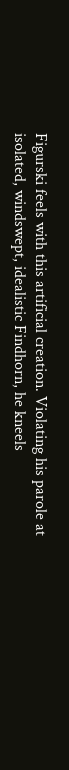Figurski feels with this artificial creation. Violating his parole at isolated, windswept, idealistic Findhorn, he kneels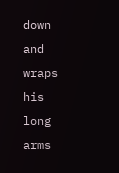down and wraps his long arms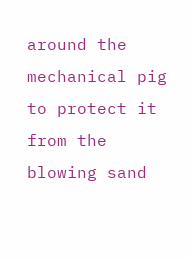around the mechanical pig to protect it from the blowing sand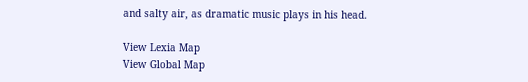and salty air, as dramatic music plays in his head.

View Lexia Map
View Global Map